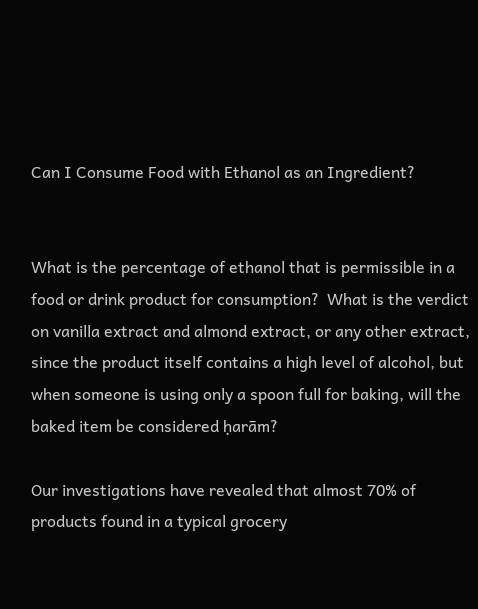Can I Consume Food with Ethanol as an Ingredient?


What is the percentage of ethanol that is permissible in a food or drink product for consumption?  What is the verdict on vanilla extract and almond extract, or any other extract, since the product itself contains a high level of alcohol, but when someone is using only a spoon full for baking, will the baked item be considered ḥarām?

Our investigations have revealed that almost 70% of products found in a typical grocery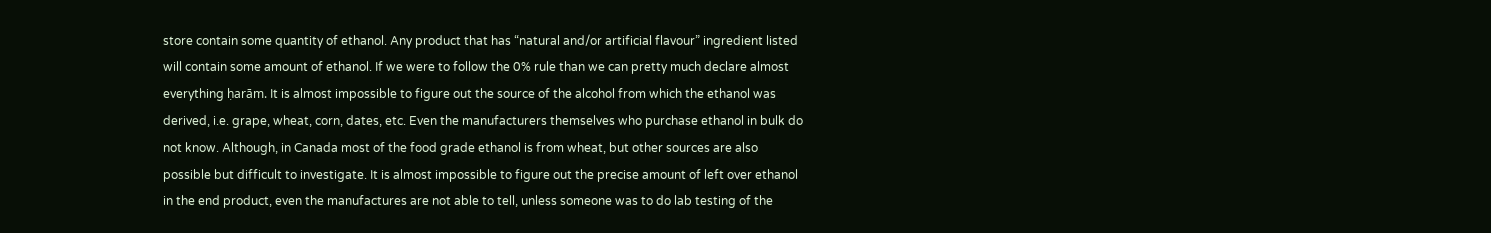store contain some quantity of ethanol. Any product that has “natural and/or artificial flavour” ingredient listed will contain some amount of ethanol. If we were to follow the 0% rule than we can pretty much declare almost everything ḥarām. It is almost impossible to figure out the source of the alcohol from which the ethanol was derived, i.e. grape, wheat, corn, dates, etc. Even the manufacturers themselves who purchase ethanol in bulk do not know. Although, in Canada most of the food grade ethanol is from wheat, but other sources are also possible but difficult to investigate. It is almost impossible to figure out the precise amount of left over ethanol in the end product, even the manufactures are not able to tell, unless someone was to do lab testing of the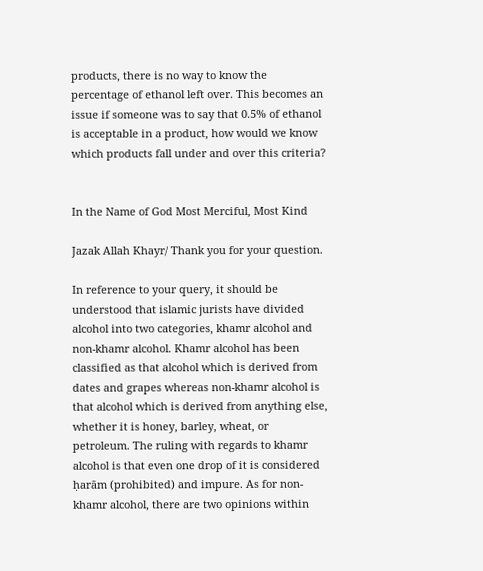products, there is no way to know the percentage of ethanol left over. This becomes an issue if someone was to say that 0.5% of ethanol is acceptable in a product, how would we know which products fall under and over this criteria?


In the Name of God Most Merciful, Most Kind

Jazak Allah Khayr/ Thank you for your question.

In reference to your query, it should be understood that islamic jurists have divided alcohol into two categories, khamr alcohol and non-khamr alcohol. Khamr alcohol has been classified as that alcohol which is derived from dates and grapes whereas non-khamr alcohol is that alcohol which is derived from anything else, whether it is honey, barley, wheat, or petroleum. The ruling with regards to khamr alcohol is that even one drop of it is considered ḥarām (prohibited) and impure. As for non- khamr alcohol, there are two opinions within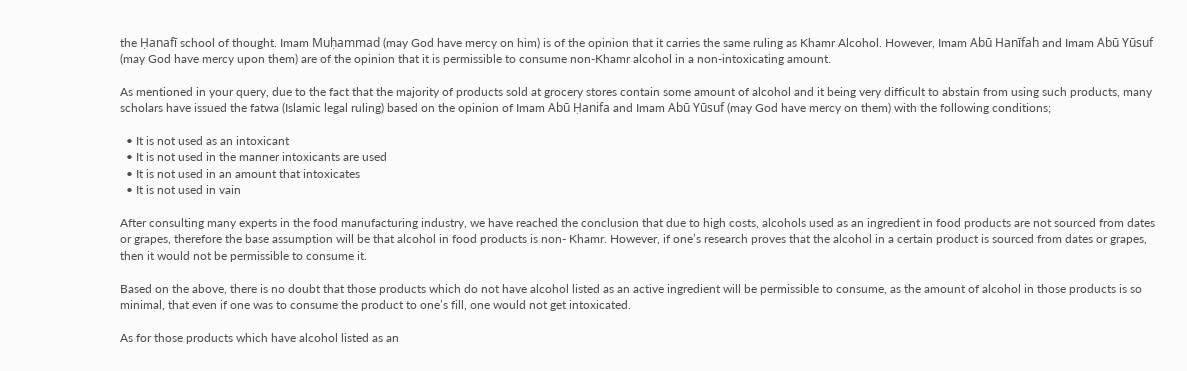the Ḥanafī school of thought. Imam Muḥammad (may God have mercy on him) is of the opinion that it carries the same ruling as Khamr Alcohol. However, Imam Abū Hanīfah and Imam Abū Yūsuf (may God have mercy upon them) are of the opinion that it is permissible to consume non-Khamr alcohol in a non-intoxicating amount.

As mentioned in your query, due to the fact that the majority of products sold at grocery stores contain some amount of alcohol and it being very difficult to abstain from using such products, many scholars have issued the fatwa (Islamic legal ruling) based on the opinion of Imam Abū Ḥanifa and Imam Abū Yūsuf (may God have mercy on them) with the following conditions;

  • It is not used as an intoxicant
  • It is not used in the manner intoxicants are used
  • It is not used in an amount that intoxicates
  • It is not used in vain

After consulting many experts in the food manufacturing industry, we have reached the conclusion that due to high costs, alcohols used as an ingredient in food products are not sourced from dates or grapes, therefore the base assumption will be that alcohol in food products is non- Khamr. However, if one’s research proves that the alcohol in a certain product is sourced from dates or grapes, then it would not be permissible to consume it.

Based on the above, there is no doubt that those products which do not have alcohol listed as an active ingredient will be permissible to consume, as the amount of alcohol in those products is so minimal, that even if one was to consume the product to one’s fill, one would not get intoxicated.

As for those products which have alcohol listed as an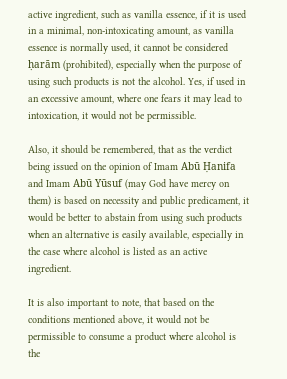active ingredient, such as vanilla essence, if it is used in a minimal, non-intoxicating amount, as vanilla essence is normally used, it cannot be considered ḥarām (prohibited), especially when the purpose of using such products is not the alcohol. Yes, if used in an excessive amount, where one fears it may lead to intoxication, it would not be permissible.

Also, it should be remembered, that as the verdict being issued on the opinion of Imam Abū Ḥanifa and Imam Abū Yūsuf (may God have mercy on them) is based on necessity and public predicament, it would be better to abstain from using such products when an alternative is easily available, especially in the case where alcohol is listed as an active ingredient.

It is also important to note, that based on the conditions mentioned above, it would not be permissible to consume a product where alcohol is the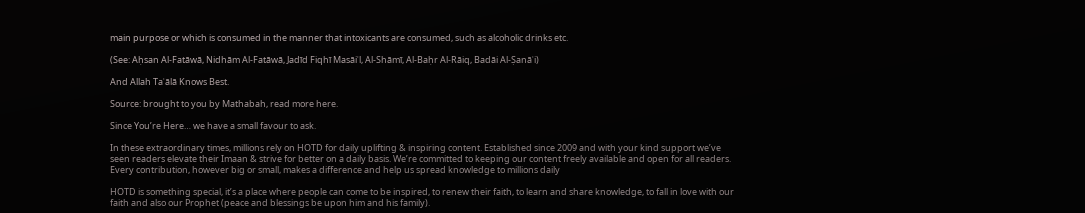main purpose or which is consumed in the manner that intoxicants are consumed, such as alcoholic drinks etc.

(See: Aḥsan Al-Fatāwā, Nidhām Al-Fatāwā, Jadīd Fiqhī Masāiʿl, Al-Shāmī, Al-Baḥr Al-Rāiq, Badāi Al-Ṣanāʿi)

And Allah Taʾālā Knows Best.

Source: brought to you by Mathabah, read more here.

Since You’re Here… we have a small favour to ask.

In these extraordinary times, millions rely on HOTD for daily uplifting & inspiring content. Established since 2009 and with your kind support we’ve seen readers elevate their Imaan & strive for better on a daily basis. We’re committed to keeping our content freely available and open for all readers. Every contribution, however big or small, makes a difference and help us spread knowledge to millions daily

HOTD is something special, it’s a place where people can come to be inspired, to renew their faith, to learn and share knowledge, to fall in love with our faith and also our Prophet (peace and blessings be upon him and his family).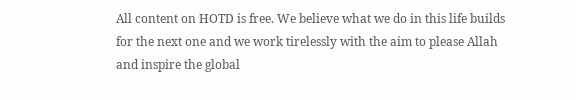All content on HOTD is free. We believe what we do in this life builds for the next one and we work tirelessly with the aim to please Allah and inspire the global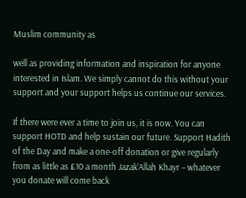Muslim community as

well as providing information and inspiration for anyone interested in Islam. We simply cannot do this without your support and your support helps us continue our services.

If there were ever a time to join us, it is now. You can support HOTD and help sustain our future. Support Hadith of the Day and make a one-off donation or give regularly from as little as £10 a month Jazak’Allah Khayr – whatever you donate will come back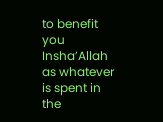to benefit you Insha’Allah as whatever is spent in the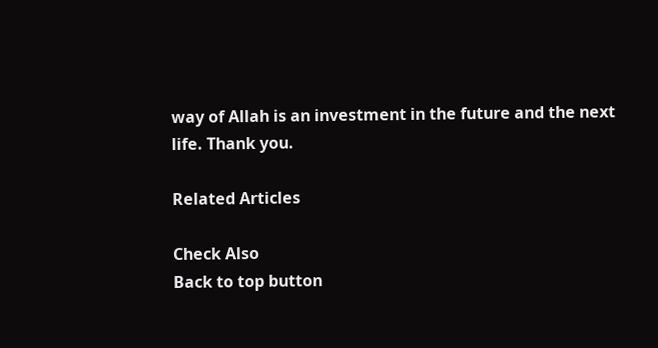way of Allah is an investment in the future and the next life. Thank you.

Related Articles

Check Also
Back to top button